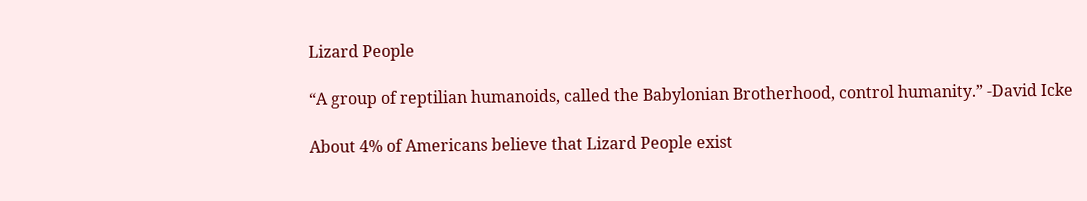Lizard People

“A group of reptilian humanoids, called the Babylonian Brotherhood, control humanity.” -David Icke

About 4% of Americans believe that Lizard People exist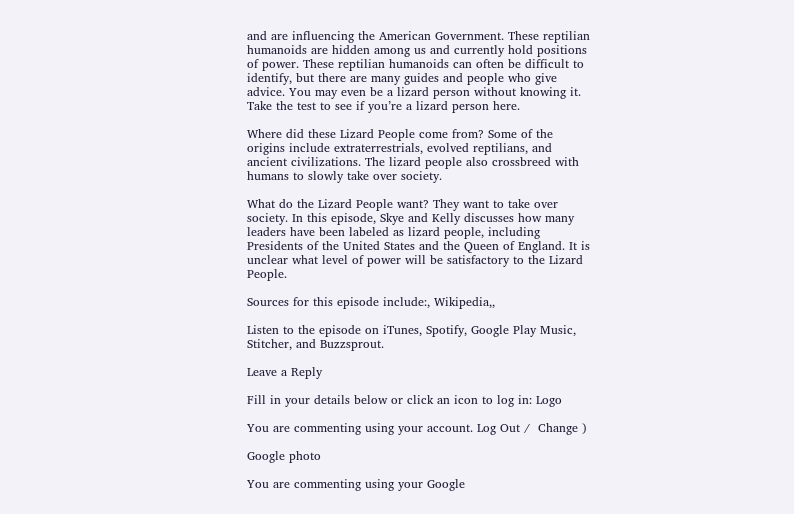and are influencing the American Government. These reptilian humanoids are hidden among us and currently hold positions of power. These reptilian humanoids can often be difficult to identify, but there are many guides and people who give advice. You may even be a lizard person without knowing it. Take the test to see if you’re a lizard person here.

Where did these Lizard People come from? Some of the origins include extraterrestrials, evolved reptilians, and ancient civilizations. The lizard people also crossbreed with humans to slowly take over society.

What do the Lizard People want? They want to take over society. In this episode, Skye and Kelly discusses how many leaders have been labeled as lizard people, including Presidents of the United States and the Queen of England. It is unclear what level of power will be satisfactory to the Lizard People.

Sources for this episode include:, Wikipedia,,

Listen to the episode on iTunes, Spotify, Google Play Music, Stitcher, and Buzzsprout.

Leave a Reply

Fill in your details below or click an icon to log in: Logo

You are commenting using your account. Log Out /  Change )

Google photo

You are commenting using your Google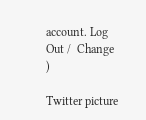account. Log Out /  Change )

Twitter picture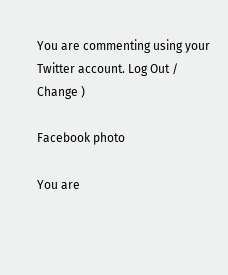You are commenting using your Twitter account. Log Out /  Change )

Facebook photo

You are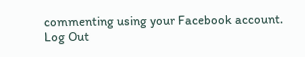commenting using your Facebook account. Log Out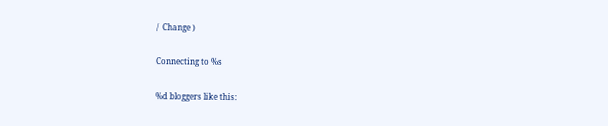/  Change )

Connecting to %s

%d bloggers like this: